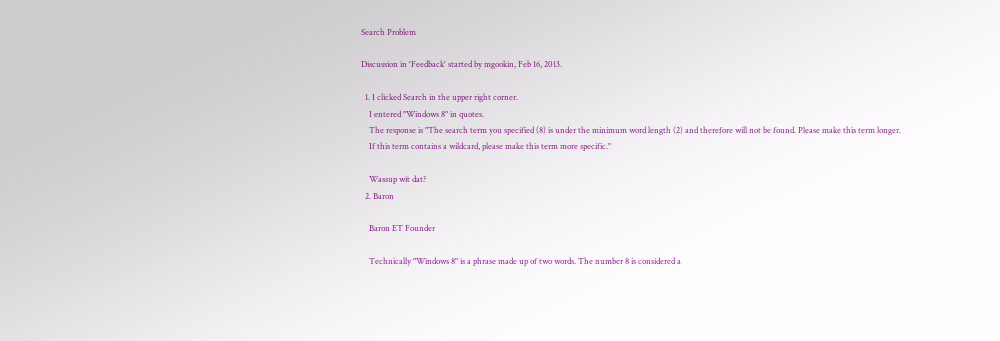Search Problem

Discussion in 'Feedback' started by mgookin, Feb 16, 2013.

  1. I clicked Search in the upper right corner.
    I entered "Windows 8" in quotes.
    The response is "The search term you specified (8) is under the minimum word length (2) and therefore will not be found. Please make this term longer.
    If this term contains a wildcard, please make this term more specific."

    Wassup wit dat?
  2. Baron

    Baron ET Founder

    Technically "Windows 8" is a phrase made up of two words. The number 8 is considered a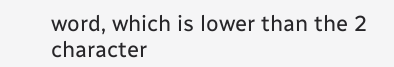word, which is lower than the 2 character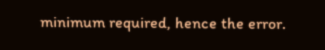minimum required, hence the error.